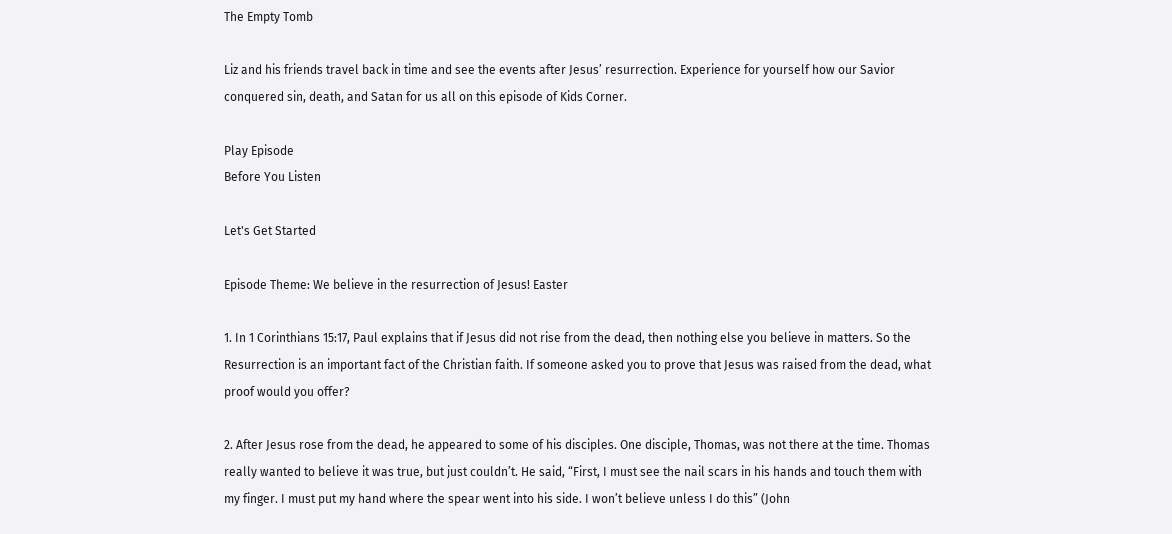The Empty Tomb

Liz and his friends travel back in time and see the events after Jesus’ resurrection. Experience for yourself how our Savior conquered sin, death, and Satan for us all on this episode of Kids Corner.

Play Episode
Before You Listen

Let's Get Started

Episode Theme: We believe in the resurrection of Jesus! Easter

1. In 1 Corinthians 15:17, Paul explains that if Jesus did not rise from the dead, then nothing else you believe in matters. So the Resurrection is an important fact of the Christian faith. If someone asked you to prove that Jesus was raised from the dead, what proof would you offer?

2. After Jesus rose from the dead, he appeared to some of his disciples. One disciple, Thomas, was not there at the time. Thomas really wanted to believe it was true, but just couldn’t. He said, “First, I must see the nail scars in his hands and touch them with my finger. I must put my hand where the spear went into his side. I won’t believe unless I do this” (John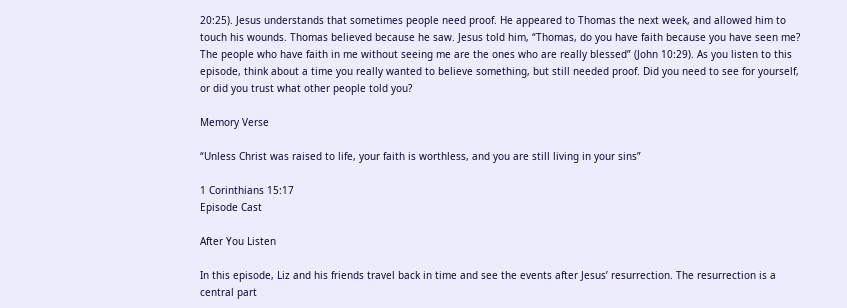20:25). Jesus understands that sometimes people need proof. He appeared to Thomas the next week, and allowed him to touch his wounds. Thomas believed because he saw. Jesus told him, “Thomas, do you have faith because you have seen me? The people who have faith in me without seeing me are the ones who are really blessed” (John 10:29). As you listen to this episode, think about a time you really wanted to believe something, but still needed proof. Did you need to see for yourself, or did you trust what other people told you?

Memory Verse

“Unless Christ was raised to life, your faith is worthless, and you are still living in your sins”

1 Corinthians 15:17
Episode Cast

After You Listen

In this episode, Liz and his friends travel back in time and see the events after Jesus’ resurrection. The resurrection is a central part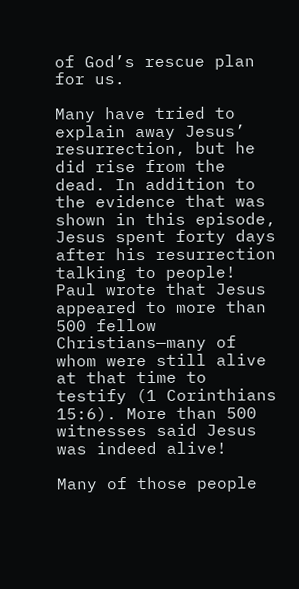of God’s rescue plan for us.

Many have tried to explain away Jesus’ resurrection, but he did rise from the dead. In addition to the evidence that was shown in this episode, Jesus spent forty days after his resurrection talking to people! Paul wrote that Jesus appeared to more than 500 fellow Christians—many of whom were still alive at that time to testify (1 Corinthians 15:6). More than 500 witnesses said Jesus was indeed alive!

Many of those people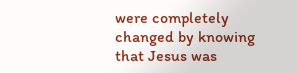were completely changed by knowing that Jesus was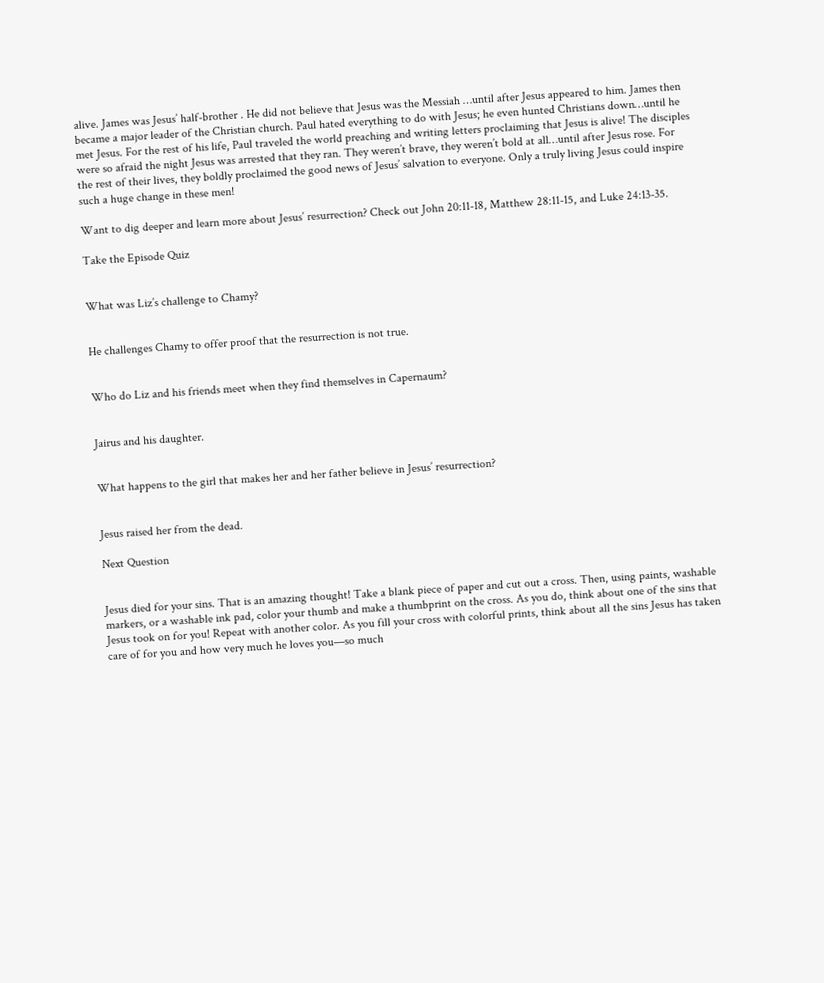alive. James was Jesus’ half-brother . He did not believe that Jesus was the Messiah …until after Jesus appeared to him. James then became a major leader of the Christian church. Paul hated everything to do with Jesus; he even hunted Christians down…until he met Jesus. For the rest of his life, Paul traveled the world preaching and writing letters proclaiming that Jesus is alive! The disciples were so afraid the night Jesus was arrested that they ran. They weren’t brave, they weren’t bold at all…until after Jesus rose. For the rest of their lives, they boldly proclaimed the good news of Jesus’ salvation to everyone. Only a truly living Jesus could inspire such a huge change in these men!

Want to dig deeper and learn more about Jesus’ resurrection? Check out John 20:11-18, Matthew 28:11-15, and Luke 24:13-35.

Take the Episode Quiz


What was Liz’s challenge to Chamy?


He challenges Chamy to offer proof that the resurrection is not true.


Who do Liz and his friends meet when they find themselves in Capernaum?


Jairus and his daughter.


What happens to the girl that makes her and her father believe in Jesus’ resurrection?


Jesus raised her from the dead.

Next Question


Jesus died for your sins. That is an amazing thought! Take a blank piece of paper and cut out a cross. Then, using paints, washable markers, or a washable ink pad, color your thumb and make a thumbprint on the cross. As you do, think about one of the sins that Jesus took on for you! Repeat with another color. As you fill your cross with colorful prints, think about all the sins Jesus has taken care of for you and how very much he loves you—so much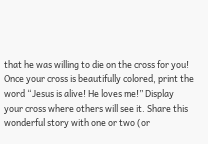that he was willing to die on the cross for you! Once your cross is beautifully colored, print the word “Jesus is alive! He loves me!” Display your cross where others will see it. Share this wonderful story with one or two (or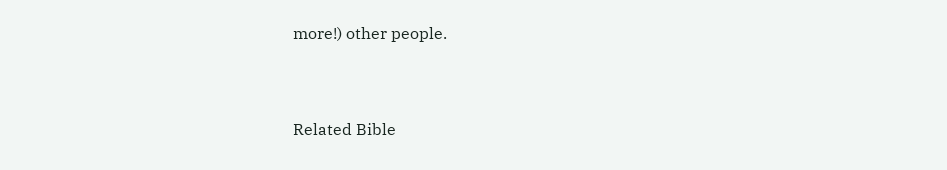more!) other people.


Related Bible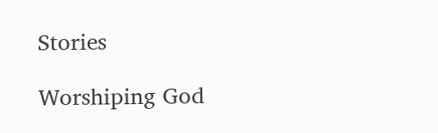Stories

Worshiping God